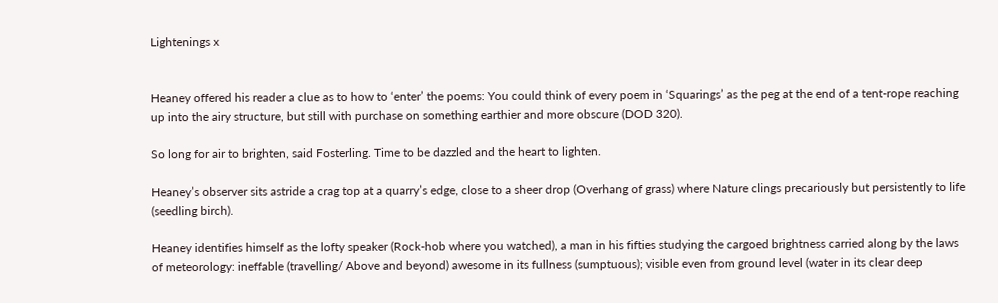Lightenings x


Heaney offered his reader a clue as to how to ‘enter’ the poems: You could think of every poem in ‘Squarings’ as the peg at the end of a tent-rope reaching up into the airy structure, but still with purchase on something earthier and more obscure (DOD 320).

So long for air to brighten, said Fosterling. Time to be dazzled and the heart to lighten.

Heaney’s observer sits astride a crag top at a quarry’s edge, close to a sheer drop (Overhang of grass) where Nature clings precariously but persistently to life (seedling birch).

Heaney identifies himself as the lofty speaker (Rock-hob where you watched), a man in his fifties studying the cargoed brightness carried along by the laws of meteorology: ineffable (travelling/ Above and beyond) awesome in its fullness (sumptuous); visible even from ground level (water in its clear deep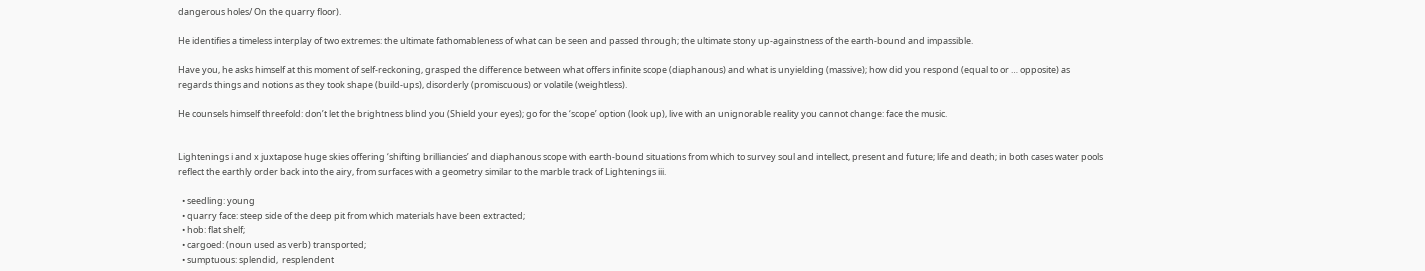dangerous holes/ On the quarry floor).

He identifies a timeless interplay of two extremes: the ultimate fathomableness of what can be seen and passed through; the ultimate stony up-againstness of the earth-bound and impassible.

Have you, he asks himself at this moment of self-reckoning, grasped the difference between what offers infinite scope (diaphanous) and what is unyielding (massive); how did you respond (equal to or … opposite) as regards things and notions as they took shape (build-ups), disorderly (promiscuous) or volatile (weightless).

He counsels himself threefold: don’t let the brightness blind you (Shield your eyes); go for the ‘scope’ option (look up), live with an unignorable reality you cannot change: face the music.


Lightenings i and x juxtapose huge skies offering ‘shifting brilliancies’ and diaphanous scope with earth-bound situations from which to survey soul and intellect, present and future; life and death; in both cases water pools reflect the earthly order back into the airy, from surfaces with a geometry similar to the marble track of Lightenings iii.

  • seedling: young
  • quarry face: steep side of the deep pit from which materials have been extracted;
  • hob: flat shelf;
  • cargoed: (noun used as verb) transported;
  • sumptuous: splendid,  resplendent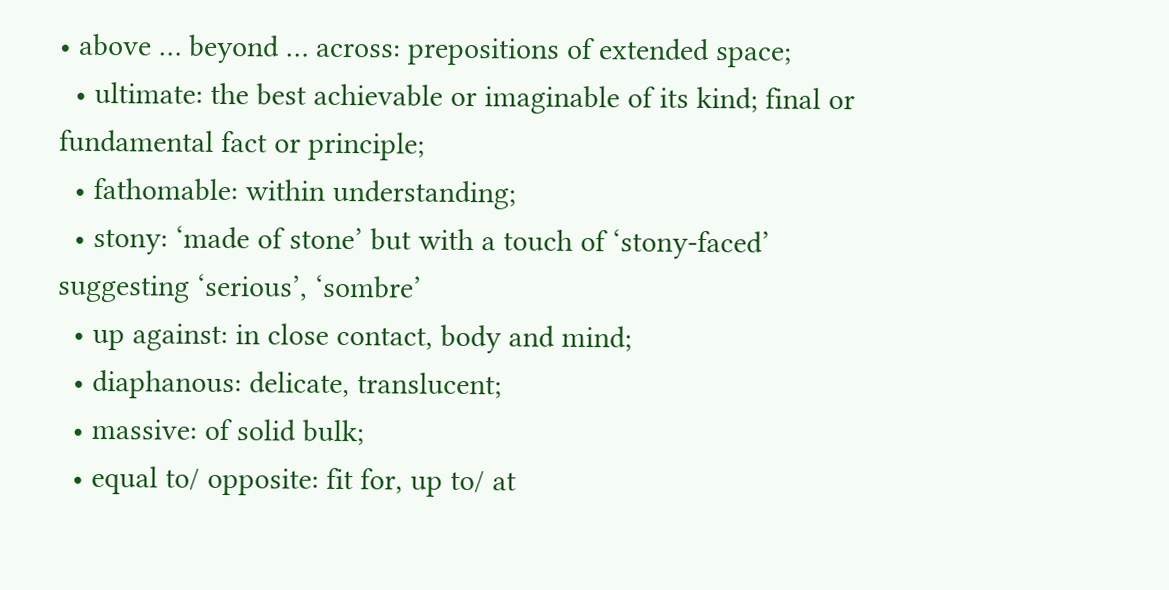• above … beyond … across: prepositions of extended space;
  • ultimate: the best achievable or imaginable of its kind; final or fundamental fact or principle;
  • fathomable: within understanding;
  • stony: ‘made of stone’ but with a touch of ‘stony-faced’ suggesting ‘serious’, ‘sombre’
  • up against: in close contact, body and mind;
  • diaphanous: delicate, translucent;
  • massive: of solid bulk;
  • equal to/ opposite: fit for, up to/ at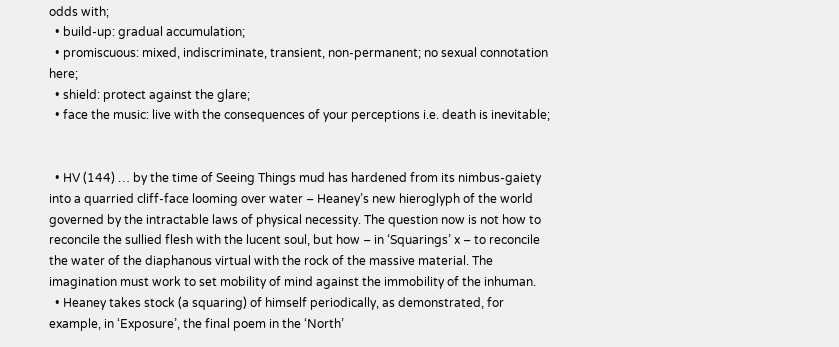odds with;
  • build-up: gradual accumulation;
  • promiscuous: mixed, indiscriminate, transient, non-permanent; no sexual connotation here;
  • shield: protect against the glare;
  • face the music: live with the consequences of your perceptions i.e. death is inevitable;


  • HV (144) … by the time of Seeing Things mud has hardened from its nimbus-gaiety into a quarried cliff-face looming over water – Heaney’s new hieroglyph of the world governed by the intractable laws of physical necessity. The question now is not how to reconcile the sullied flesh with the lucent soul, but how – in ‘Squarings’ x – to reconcile the water of the diaphanous virtual with the rock of the massive material. The imagination must work to set mobility of mind against the immobility of the inhuman.
  • Heaney takes stock (a squaring) of himself periodically, as demonstrated, for example, in ‘Exposure’, the final poem in the ‘North’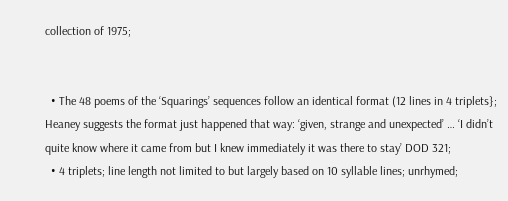collection of 1975;


  • The 48 poems of the ‘Squarings’ sequences follow an identical format (12 lines in 4 triplets}; Heaney suggests the format just happened that way: ‘given, strange and unexpected’ … ‘I didn’t quite know where it came from but I knew immediately it was there to stay’ DOD 321;
  • 4 triplets; line length not limited to but largely based on 10 syllable lines; unrhymed;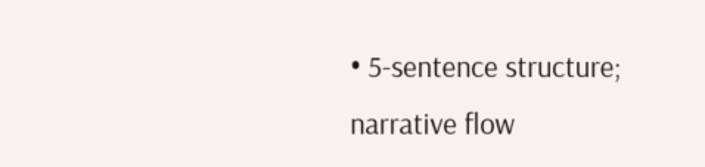• 5-sentence structure; narrative flow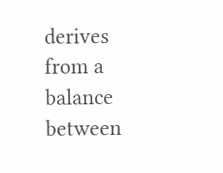derives from a balance between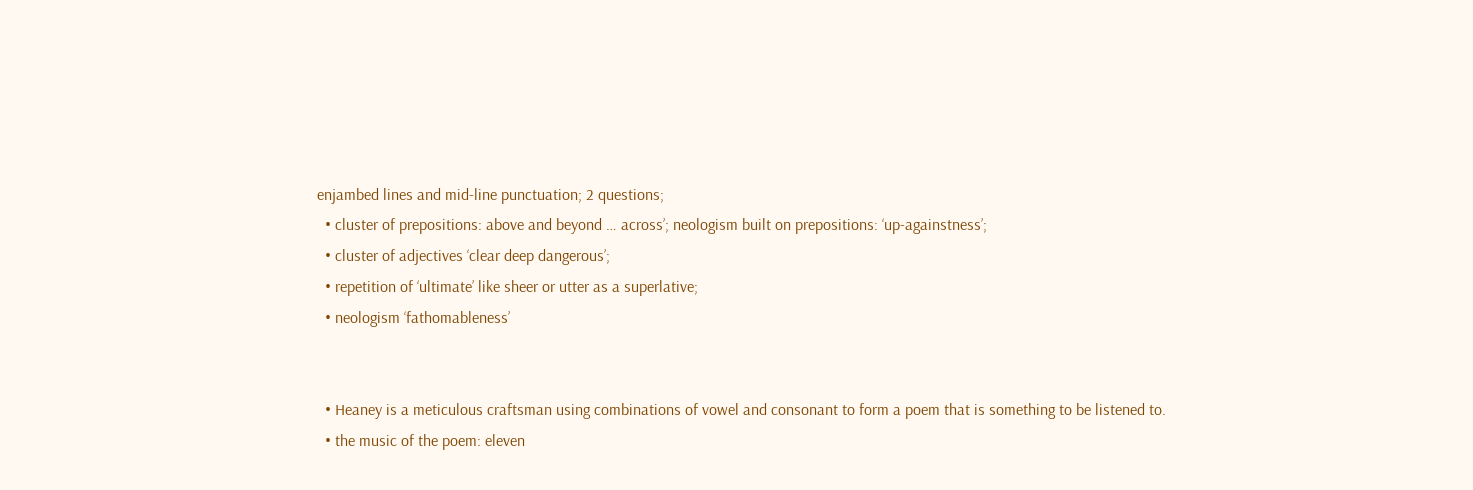enjambed lines and mid-line punctuation; 2 questions;
  • cluster of prepositions: above and beyond … across’; neologism built on prepositions: ‘up-againstness’;
  • cluster of adjectives ‘clear deep dangerous’;
  • repetition of ‘ultimate’ like sheer or utter as a superlative;
  • neologism ‘fathomableness’


  • Heaney is a meticulous craftsman using combinations of vowel and consonant to form a poem that is something to be listened to.
  • the music of the poem: eleven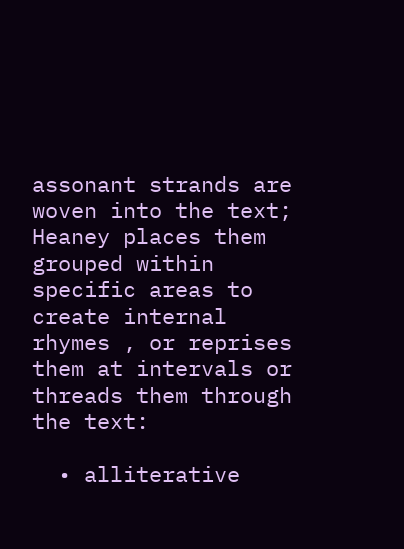assonant strands are woven into the text; Heaney places them grouped within specific areas to create internal rhymes , or reprises them at intervals or threads them through the text:

  • alliterative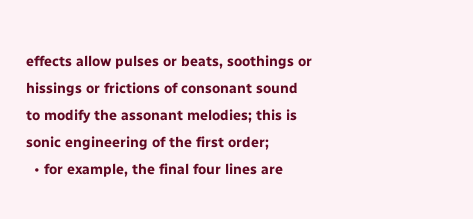effects allow pulses or beats, soothings or hissings or frictions of consonant sound to modify the assonant melodies; this is sonic engineering of the first order;
  • for example, the final four lines are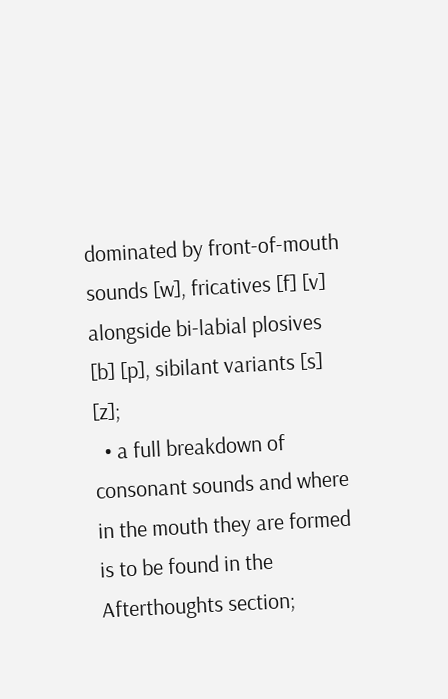dominated by front-of-mouth sounds [w], fricatives [f] [v] alongside bi-labial plosives [b] [p], sibilant variants [s] [z];
  • a full breakdown of consonant sounds and where in the mouth they are formed is to be found in the Afterthoughts section;